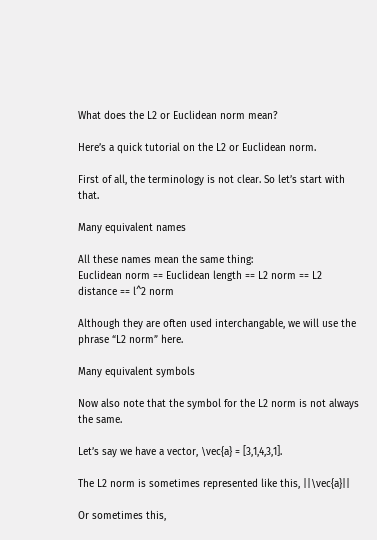What does the L2 or Euclidean norm mean?

Here’s a quick tutorial on the L2 or Euclidean norm.

First of all, the terminology is not clear. So let’s start with that.

Many equivalent names

All these names mean the same thing:
Euclidean norm == Euclidean length == L2 norm == L2 distance == l^2 norm

Although they are often used interchangable, we will use the phrase “L2 norm” here.

Many equivalent symbols

Now also note that the symbol for the L2 norm is not always the same.

Let’s say we have a vector, \vec{a} = [3,1,4,3,1].

The L2 norm is sometimes represented like this, ||\vec{a}||

Or sometimes this,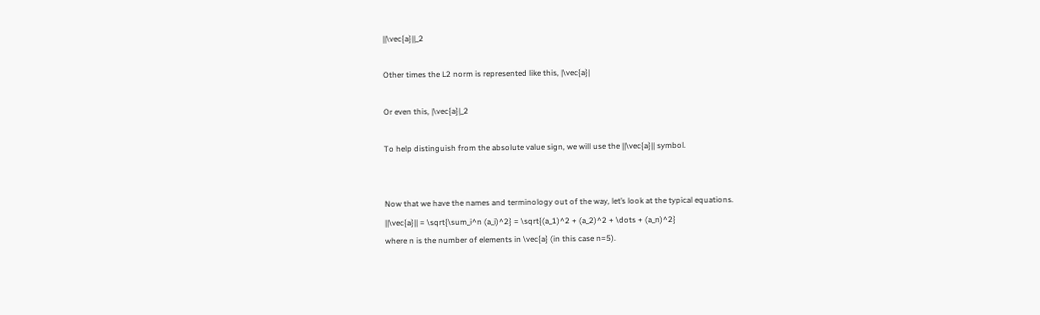||\vec{a}||_2

Other times the L2 norm is represented like this, |\vec{a}|

Or even this, |\vec{a}|_2

To help distinguish from the absolute value sign, we will use the ||\vec{a}|| symbol.


Now that we have the names and terminology out of the way, let’s look at the typical equations.
||\vec{a}|| = \sqrt{\sum_i^n (a_i)^2} = \sqrt{(a_1)^2 + (a_2)^2 + \dots + (a_n)^2}
where n is the number of elements in \vec{a} (in this case n=5).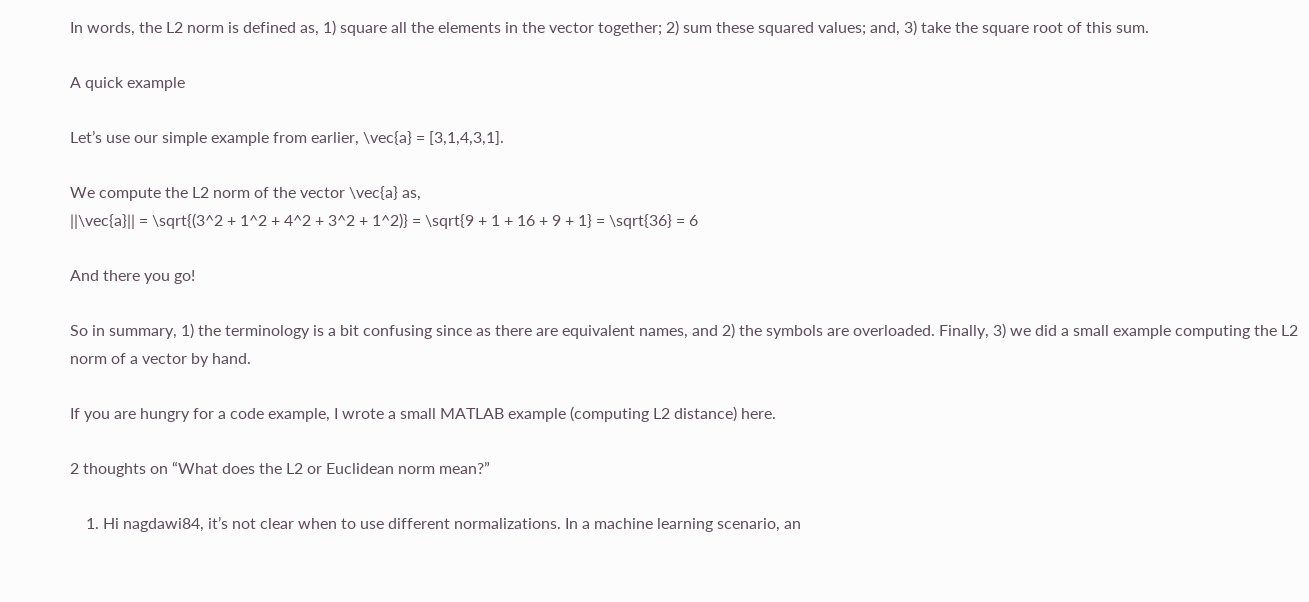In words, the L2 norm is defined as, 1) square all the elements in the vector together; 2) sum these squared values; and, 3) take the square root of this sum.

A quick example

Let’s use our simple example from earlier, \vec{a} = [3,1,4,3,1].

We compute the L2 norm of the vector \vec{a} as,
||\vec{a}|| = \sqrt{(3^2 + 1^2 + 4^2 + 3^2 + 1^2)} = \sqrt{9 + 1 + 16 + 9 + 1} = \sqrt{36} = 6

And there you go!

So in summary, 1) the terminology is a bit confusing since as there are equivalent names, and 2) the symbols are overloaded. Finally, 3) we did a small example computing the L2 norm of a vector by hand.

If you are hungry for a code example, I wrote a small MATLAB example (computing L2 distance) here.

2 thoughts on “What does the L2 or Euclidean norm mean?”

    1. Hi nagdawi84, it’s not clear when to use different normalizations. In a machine learning scenario, an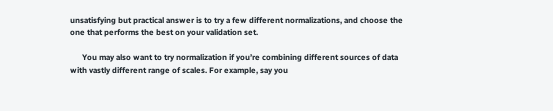unsatisfying but practical answer is to try a few different normalizations, and choose the one that performs the best on your validation set.

      You may also want to try normalization if you’re combining different sources of data with vastly different range of scales. For example, say you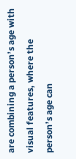are combining a person’s age with visual features, where the person’s age can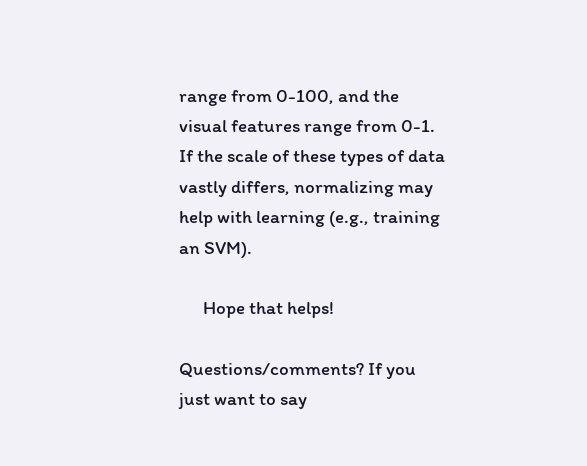range from 0-100, and the visual features range from 0-1. If the scale of these types of data vastly differs, normalizing may help with learning (e.g., training an SVM).

      Hope that helps!

Questions/comments? If you just want to say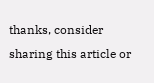thanks, consider sharing this article or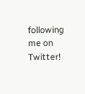following me on Twitter!